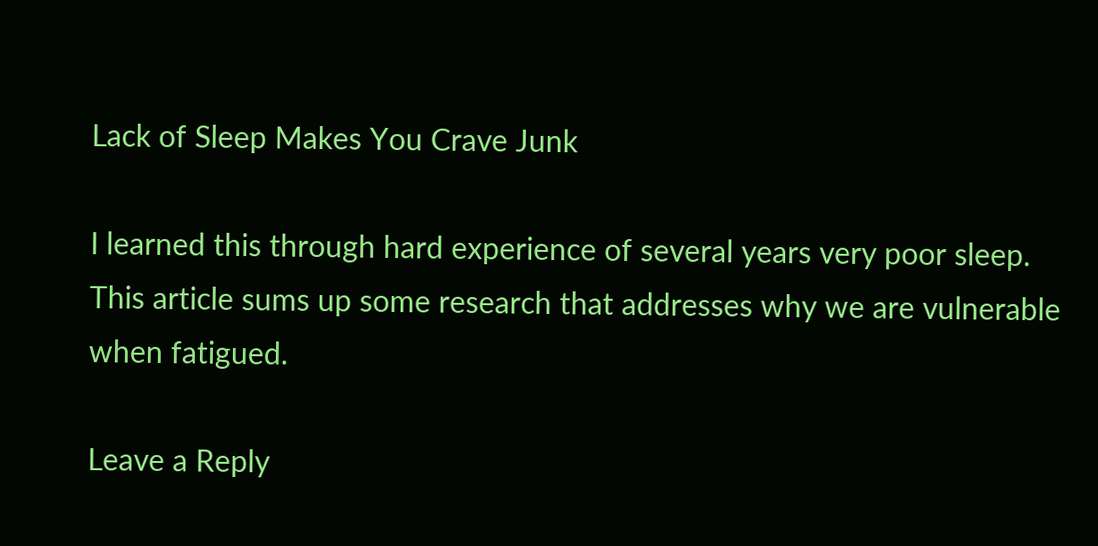Lack of Sleep Makes You Crave Junk

I learned this through hard experience of several years very poor sleep. This article sums up some research that addresses why we are vulnerable when fatigued.

Leave a Reply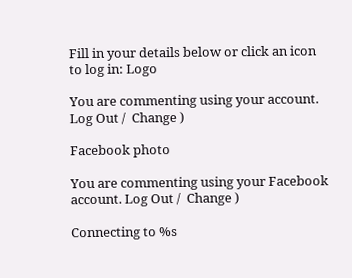Fill in your details below or click an icon to log in: Logo

You are commenting using your account. Log Out /  Change )

Facebook photo

You are commenting using your Facebook account. Log Out /  Change )

Connecting to %s